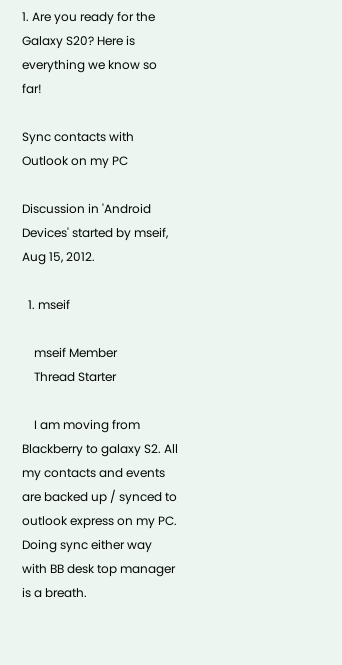1. Are you ready for the Galaxy S20? Here is everything we know so far!

Sync contacts with Outlook on my PC

Discussion in 'Android Devices' started by mseif, Aug 15, 2012.

  1. mseif

    mseif Member
    Thread Starter

    I am moving from Blackberry to galaxy S2. All my contacts and events are backed up / synced to outlook express on my PC. Doing sync either way with BB desk top manager is a breath.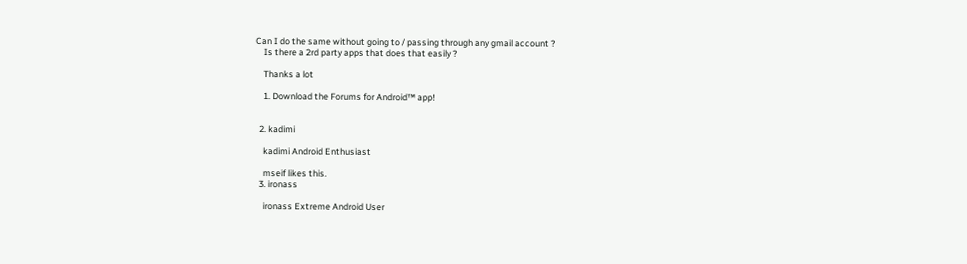Can I do the same without going to / passing through any gmail account ?
    Is there a 2rd party apps that does that easily ?

    Thanks a lot

    1. Download the Forums for Android™ app!


  2. kadimi

    kadimi Android Enthusiast

    mseif likes this.
  3. ironass

    ironass Extreme Android User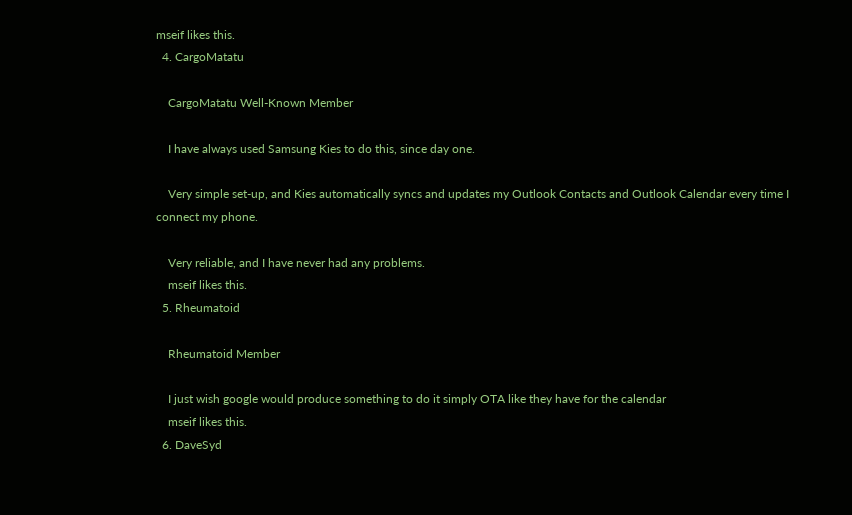mseif likes this.
  4. CargoMatatu

    CargoMatatu Well-Known Member

    I have always used Samsung Kies to do this, since day one.

    Very simple set-up, and Kies automatically syncs and updates my Outlook Contacts and Outlook Calendar every time I connect my phone.

    Very reliable, and I have never had any problems.
    mseif likes this.
  5. Rheumatoid

    Rheumatoid Member

    I just wish google would produce something to do it simply OTA like they have for the calendar
    mseif likes this.
  6. DaveSyd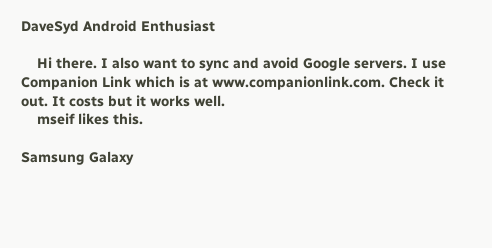DaveSyd Android Enthusiast

    Hi there. I also want to sync and avoid Google servers. I use Companion Link which is at www.companionlink.com. Check it out. It costs but it works well.
    mseif likes this.

Samsung Galaxy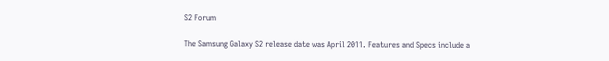S2 Forum

The Samsung Galaxy S2 release date was April 2011. Features and Specs include a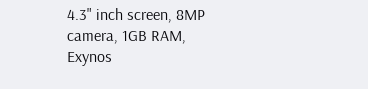4.3" inch screen, 8MP camera, 1GB RAM, Exynos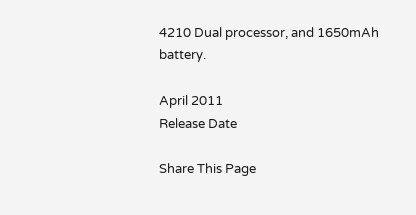4210 Dual processor, and 1650mAh battery.

April 2011
Release Date

Share This Page